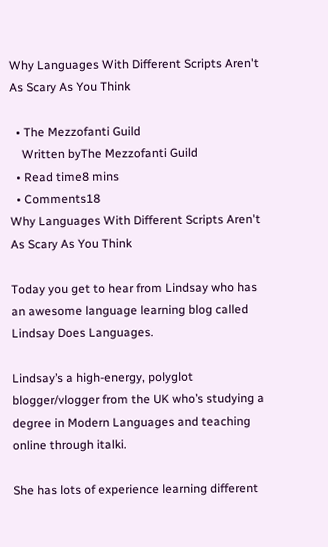Why Languages With Different Scripts Aren't As Scary As You Think

  • The Mezzofanti Guild
    Written byThe Mezzofanti Guild
  • Read time8 mins
  • Comments18
Why Languages With Different Scripts Aren't As Scary As You Think

Today you get to hear from Lindsay who has an awesome language learning blog called Lindsay Does Languages.

Lindsay’s a high-energy, polyglot blogger/vlogger from the UK who’s studying a degree in Modern Languages and teaching online through italki.

She has lots of experience learning different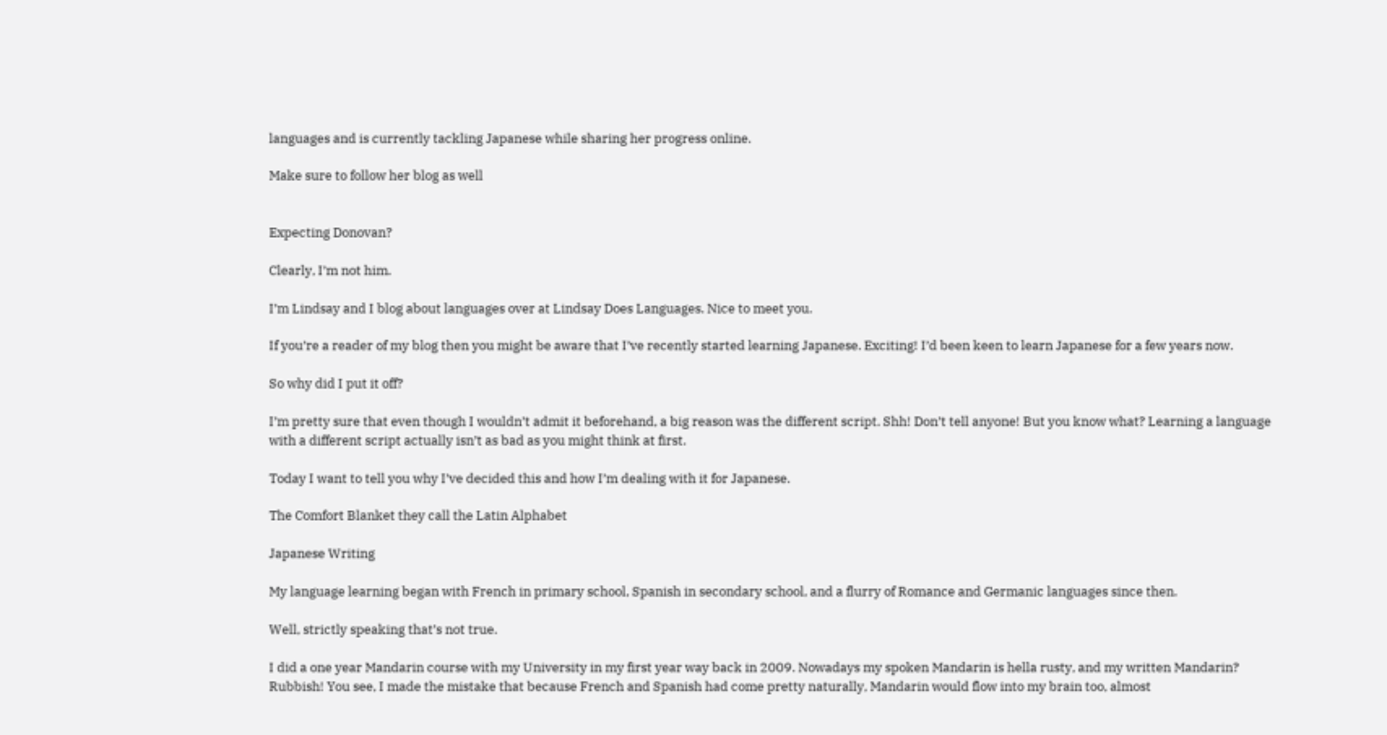languages and is currently tackling Japanese while sharing her progress online.

Make sure to follow her blog as well


Expecting Donovan?

Clearly, I’m not him.

I’m Lindsay and I blog about languages over at Lindsay Does Languages. Nice to meet you.

If you’re a reader of my blog then you might be aware that I’ve recently started learning Japanese. Exciting! I’d been keen to learn Japanese for a few years now.

So why did I put it off?

I’m pretty sure that even though I wouldn’t admit it beforehand, a big reason was the different script. Shh! Don’t tell anyone! But you know what? Learning a language with a different script actually isn’t as bad as you might think at first.

Today I want to tell you why I’ve decided this and how I’m dealing with it for Japanese.

The Comfort Blanket they call the Latin Alphabet

Japanese Writing

My language learning began with French in primary school, Spanish in secondary school, and a flurry of Romance and Germanic languages since then.

Well, strictly speaking that’s not true.

I did a one year Mandarin course with my University in my first year way back in 2009. Nowadays my spoken Mandarin is hella rusty, and my written Mandarin? Rubbish! You see, I made the mistake that because French and Spanish had come pretty naturally, Mandarin would flow into my brain too, almost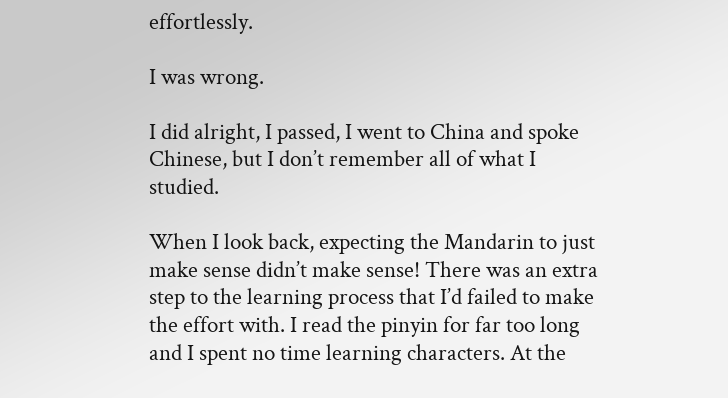effortlessly.

I was wrong.

I did alright, I passed, I went to China and spoke Chinese, but I don’t remember all of what I studied.

When I look back, expecting the Mandarin to just make sense didn’t make sense! There was an extra step to the learning process that I’d failed to make the effort with. I read the pinyin for far too long and I spent no time learning characters. At the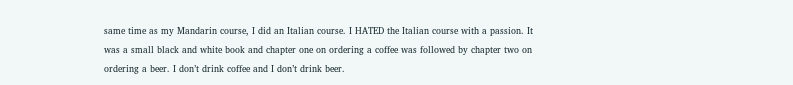same time as my Mandarin course, I did an Italian course. I HATED the Italian course with a passion. It was a small black and white book and chapter one on ordering a coffee was followed by chapter two on ordering a beer. I don’t drink coffee and I don’t drink beer.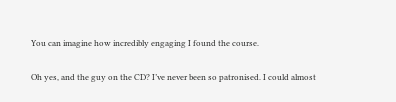You can imagine how incredibly engaging I found the course.

Oh yes, and the guy on the CD? I’ve never been so patronised. I could almost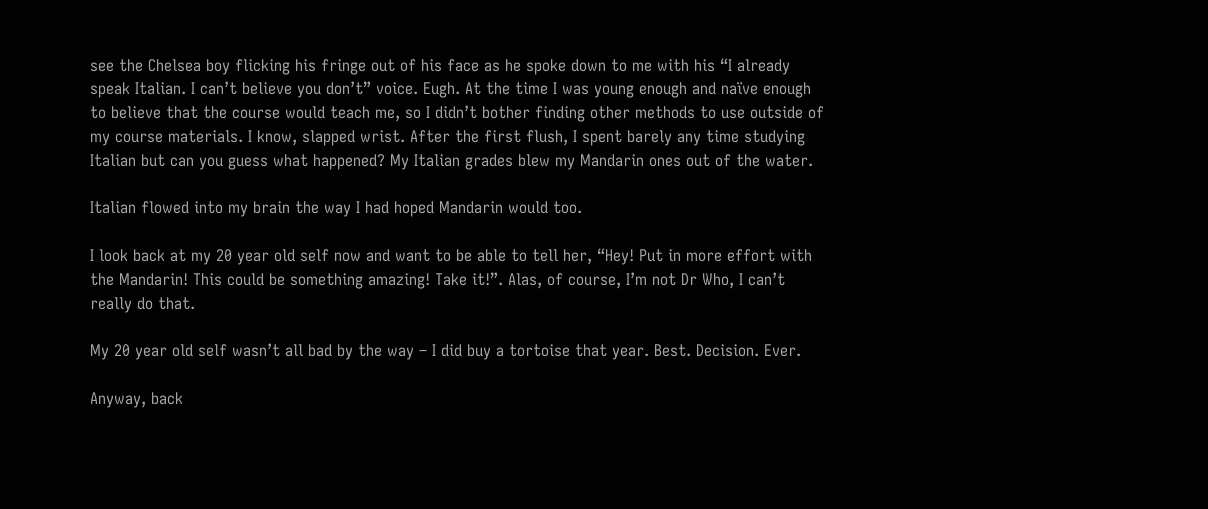see the Chelsea boy flicking his fringe out of his face as he spoke down to me with his “I already speak Italian. I can’t believe you don’t” voice. Eugh. At the time I was young enough and naïve enough to believe that the course would teach me, so I didn’t bother finding other methods to use outside of my course materials. I know, slapped wrist. After the first flush, I spent barely any time studying Italian but can you guess what happened? My Italian grades blew my Mandarin ones out of the water.

Italian flowed into my brain the way I had hoped Mandarin would too.

I look back at my 20 year old self now and want to be able to tell her, “Hey! Put in more effort with the Mandarin! This could be something amazing! Take it!”. Alas, of course, I’m not Dr Who, I can’t really do that.

My 20 year old self wasn’t all bad by the way – I did buy a tortoise that year. Best. Decision. Ever.

Anyway, back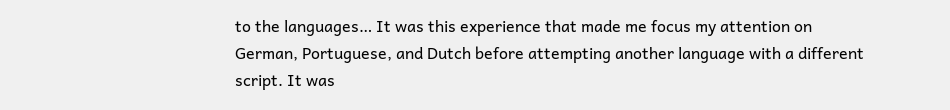to the languages… It was this experience that made me focus my attention on German, Portuguese, and Dutch before attempting another language with a different script. It was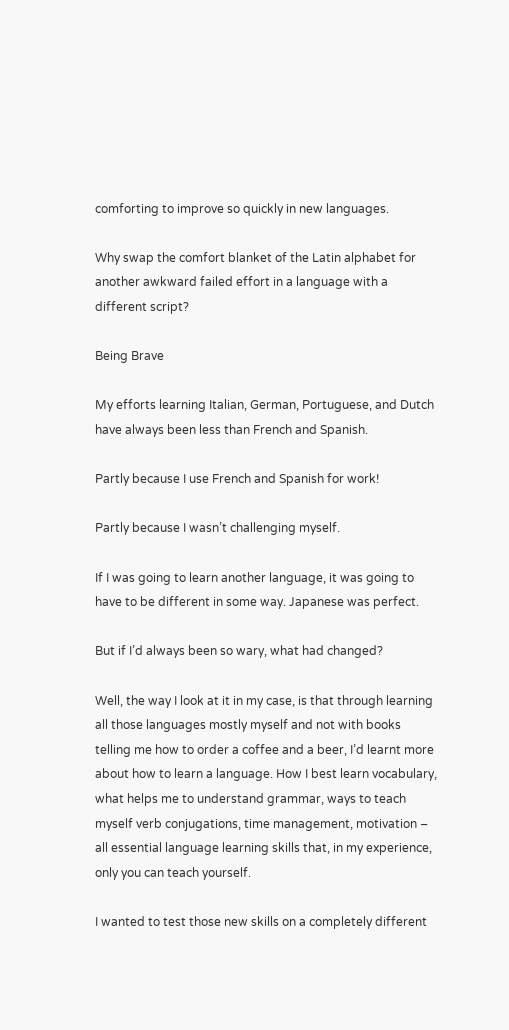comforting to improve so quickly in new languages.

Why swap the comfort blanket of the Latin alphabet for another awkward failed effort in a language with a different script?

Being Brave

My efforts learning Italian, German, Portuguese, and Dutch have always been less than French and Spanish.

Partly because I use French and Spanish for work!

Partly because I wasn’t challenging myself.

If I was going to learn another language, it was going to have to be different in some way. Japanese was perfect.

But if I’d always been so wary, what had changed?

Well, the way I look at it in my case, is that through learning all those languages mostly myself and not with books telling me how to order a coffee and a beer, I’d learnt more about how to learn a language. How I best learn vocabulary, what helps me to understand grammar, ways to teach myself verb conjugations, time management, motivation – all essential language learning skills that, in my experience, only you can teach yourself.

I wanted to test those new skills on a completely different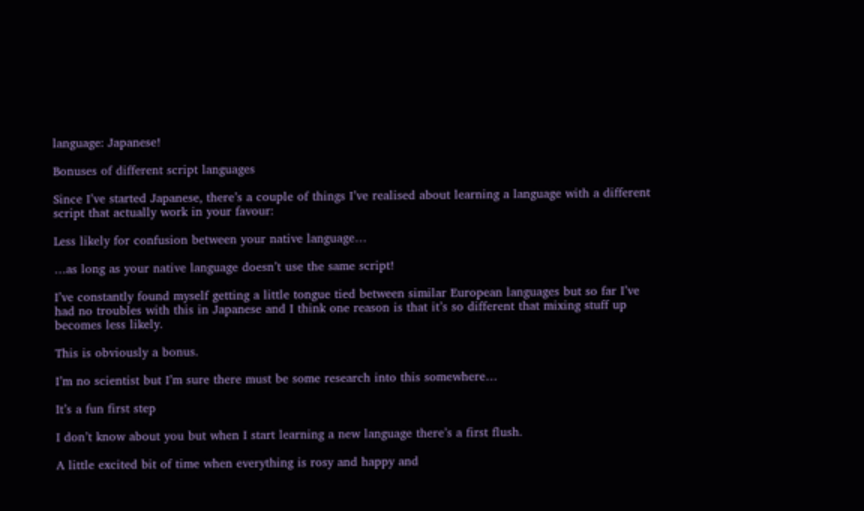language: Japanese!

Bonuses of different script languages

Since I’ve started Japanese, there’s a couple of things I’ve realised about learning a language with a different script that actually work in your favour:

Less likely for confusion between your native language…

…as long as your native language doesn’t use the same script!

I’ve constantly found myself getting a little tongue tied between similar European languages but so far I’ve had no troubles with this in Japanese and I think one reason is that it’s so different that mixing stuff up becomes less likely.

This is obviously a bonus.

I’m no scientist but I’m sure there must be some research into this somewhere…

It’s a fun first step

I don’t know about you but when I start learning a new language there’s a first flush.

A little excited bit of time when everything is rosy and happy and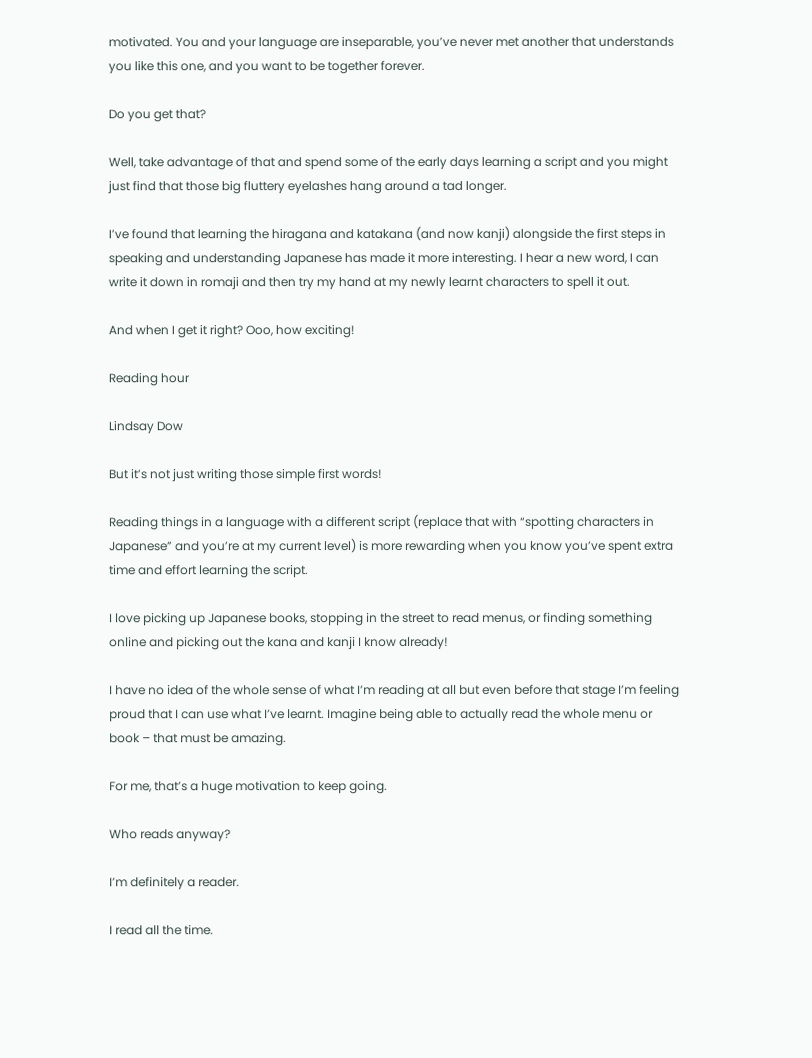motivated. You and your language are inseparable, you’ve never met another that understands you like this one, and you want to be together forever.

Do you get that?

Well, take advantage of that and spend some of the early days learning a script and you might just find that those big fluttery eyelashes hang around a tad longer.

I’ve found that learning the hiragana and katakana (and now kanji) alongside the first steps in speaking and understanding Japanese has made it more interesting. I hear a new word, I can write it down in romaji and then try my hand at my newly learnt characters to spell it out.

And when I get it right? Ooo, how exciting!

Reading hour

Lindsay Dow

But it’s not just writing those simple first words!

Reading things in a language with a different script (replace that with “spotting characters in Japanese” and you’re at my current level) is more rewarding when you know you’ve spent extra time and effort learning the script.

I love picking up Japanese books, stopping in the street to read menus, or finding something online and picking out the kana and kanji I know already!

I have no idea of the whole sense of what I’m reading at all but even before that stage I’m feeling proud that I can use what I’ve learnt. Imagine being able to actually read the whole menu or book – that must be amazing.

For me, that’s a huge motivation to keep going.

Who reads anyway?

I’m definitely a reader.

I read all the time.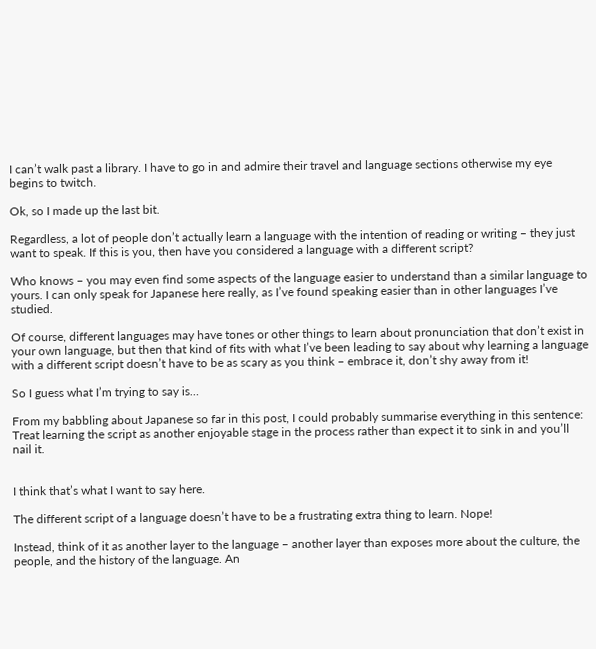I can’t walk past a library. I have to go in and admire their travel and language sections otherwise my eye begins to twitch.

Ok, so I made up the last bit.

Regardless, a lot of people don’t actually learn a language with the intention of reading or writing – they just want to speak. If this is you, then have you considered a language with a different script?

Who knows – you may even find some aspects of the language easier to understand than a similar language to yours. I can only speak for Japanese here really, as I’ve found speaking easier than in other languages I’ve studied.

Of course, different languages may have tones or other things to learn about pronunciation that don’t exist in your own language, but then that kind of fits with what I’ve been leading to say about why learning a language with a different script doesn’t have to be as scary as you think – embrace it, don’t shy away from it!

So I guess what I’m trying to say is…

From my babbling about Japanese so far in this post, I could probably summarise everything in this sentence: Treat learning the script as another enjoyable stage in the process rather than expect it to sink in and you’ll nail it.


I think that’s what I want to say here.

The different script of a language doesn’t have to be a frustrating extra thing to learn. Nope!

Instead, think of it as another layer to the language – another layer than exposes more about the culture, the people, and the history of the language. An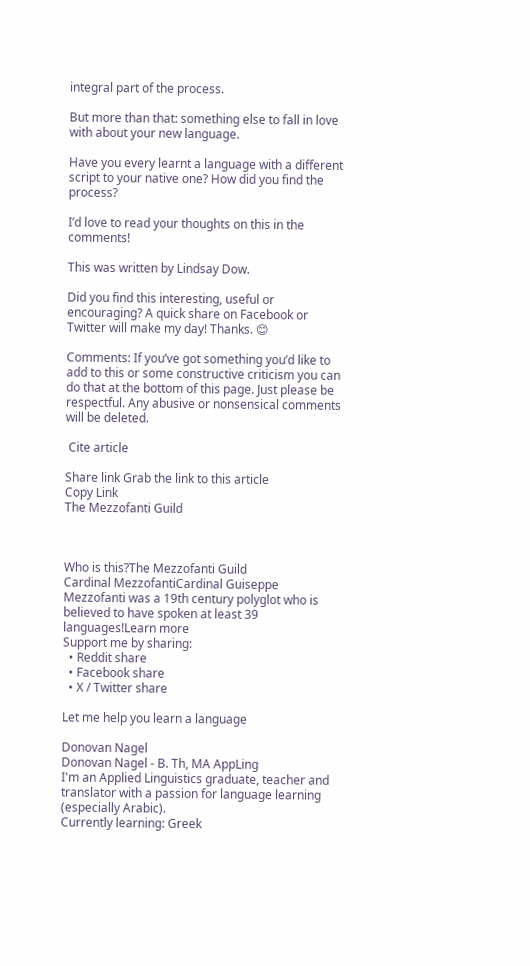integral part of the process.

But more than that: something else to fall in love with about your new language.

Have you every learnt a language with a different script to your native one? How did you find the process?

I’d love to read your thoughts on this in the comments!

This was written by Lindsay Dow.

Did you find this interesting, useful or encouraging? A quick share on Facebook or Twitter will make my day! Thanks. 😊

Comments: If you’ve got something you’d like to add to this or some constructive criticism you can do that at the bottom of this page. Just please be respectful. Any abusive or nonsensical comments will be deleted.

 Cite article

Share link Grab the link to this article
Copy Link
The Mezzofanti Guild



Who is this?The Mezzofanti Guild
Cardinal MezzofantiCardinal Guiseppe Mezzofanti was a 19th century polyglot who is believed to have spoken at least 39 languages!Learn more
Support me by sharing:
  • Reddit share
  • Facebook share
  • X / Twitter share

Let me help you learn a language

Donovan Nagel
Donovan Nagel - B. Th, MA AppLing
I'm an Applied Linguistics graduate, teacher and translator with a passion for language learning (especially Arabic).
Currently learning: Greek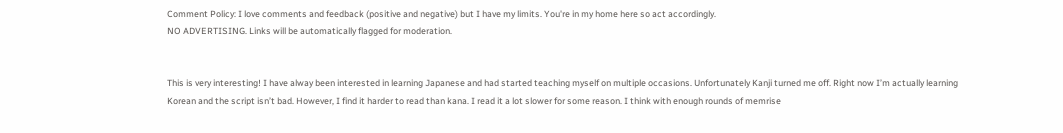Comment Policy: I love comments and feedback (positive and negative) but I have my limits. You're in my home here so act accordingly.
NO ADVERTISING. Links will be automatically flagged for moderation.


This is very interesting! I have alway been interested in learning Japanese and had started teaching myself on multiple occasions. Unfortunately Kanji turned me off. Right now I’m actually learning Korean and the script isn’t bad. However, I find it harder to read than kana. I read it a lot slower for some reason. I think with enough rounds of memrise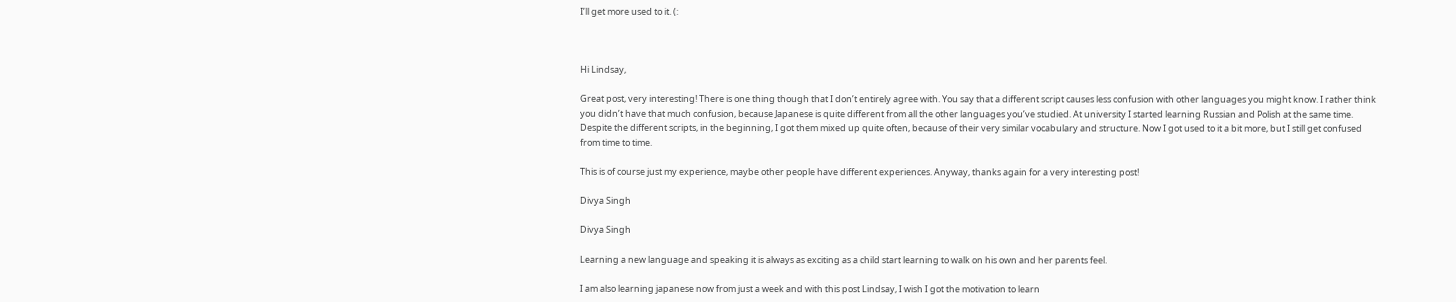I’ll get more used to it. (:



Hi Lindsay,

Great post, very interesting! There is one thing though that I don’t entirely agree with. You say that a different script causes less confusion with other languages you might know. I rather think you didn’t have that much confusion, because Japanese is quite different from all the other languages you’ve studied. At university I started learning Russian and Polish at the same time. Despite the different scripts, in the beginning, I got them mixed up quite often, because of their very similar vocabulary and structure. Now I got used to it a bit more, but I still get confused from time to time.

This is of course just my experience, maybe other people have different experiences. Anyway, thanks again for a very interesting post!

Divya Singh

Divya Singh

Learning a new language and speaking it is always as exciting as a child start learning to walk on his own and her parents feel.

I am also learning japanese now from just a week and with this post Lindsay, I wish I got the motivation to learn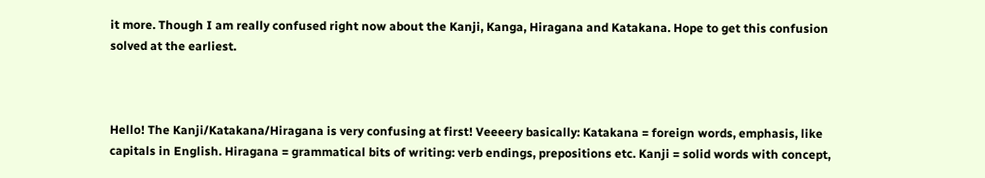it more. Though I am really confused right now about the Kanji, Kanga, Hiragana and Katakana. Hope to get this confusion solved at the earliest.



Hello! The Kanji/Katakana/Hiragana is very confusing at first! Veeeery basically: Katakana = foreign words, emphasis, like capitals in English. Hiragana = grammatical bits of writing: verb endings, prepositions etc. Kanji = solid words with concept,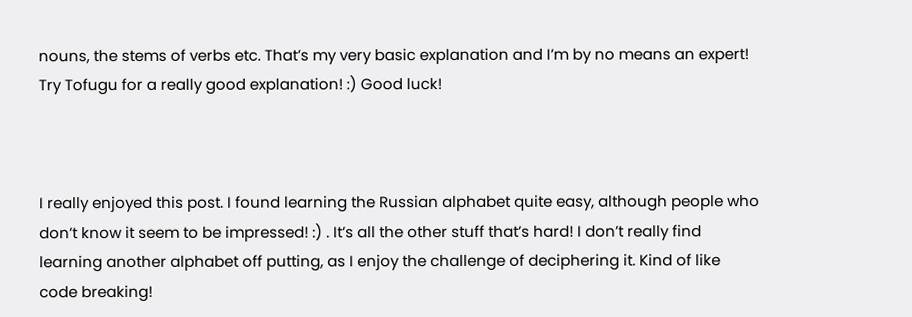nouns, the stems of verbs etc. That’s my very basic explanation and I’m by no means an expert! Try Tofugu for a really good explanation! :) Good luck!



I really enjoyed this post. I found learning the Russian alphabet quite easy, although people who don’t know it seem to be impressed! :) . It’s all the other stuff that’s hard! I don’t really find learning another alphabet off putting, as I enjoy the challenge of deciphering it. Kind of like code breaking!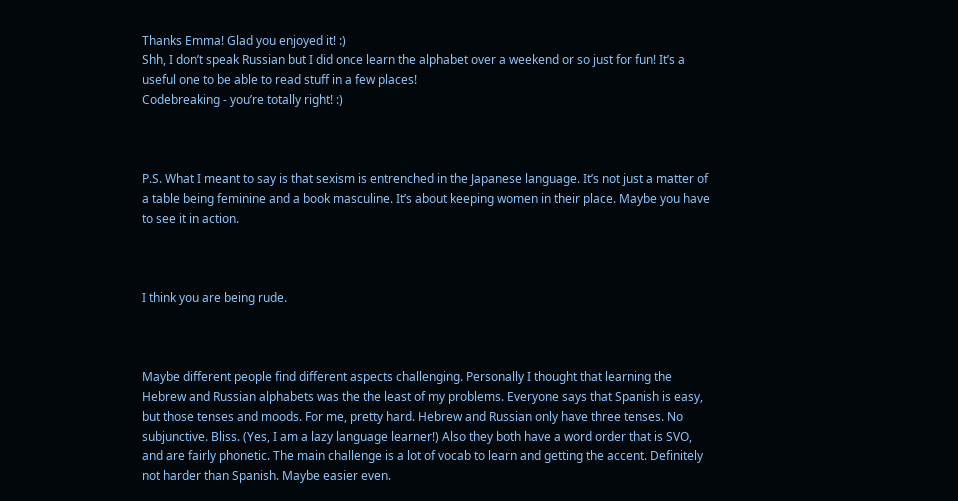Thanks Emma! Glad you enjoyed it! :)
Shh, I don’t speak Russian but I did once learn the alphabet over a weekend or so just for fun! It’s a useful one to be able to read stuff in a few places!
Codebreaking - you’re totally right! :)



P.S. What I meant to say is that sexism is entrenched in the Japanese language. It’s not just a matter of a table being feminine and a book masculine. It’s about keeping women in their place. Maybe you have to see it in action.



I think you are being rude.



Maybe different people find different aspects challenging. Personally I thought that learning the Hebrew and Russian alphabets was the the least of my problems. Everyone says that Spanish is easy, but those tenses and moods. For me, pretty hard. Hebrew and Russian only have three tenses. No subjunctive. Bliss. (Yes, I am a lazy language learner!) Also they both have a word order that is SVO, and are fairly phonetic. The main challenge is a lot of vocab to learn and getting the accent. Definitely not harder than Spanish. Maybe easier even.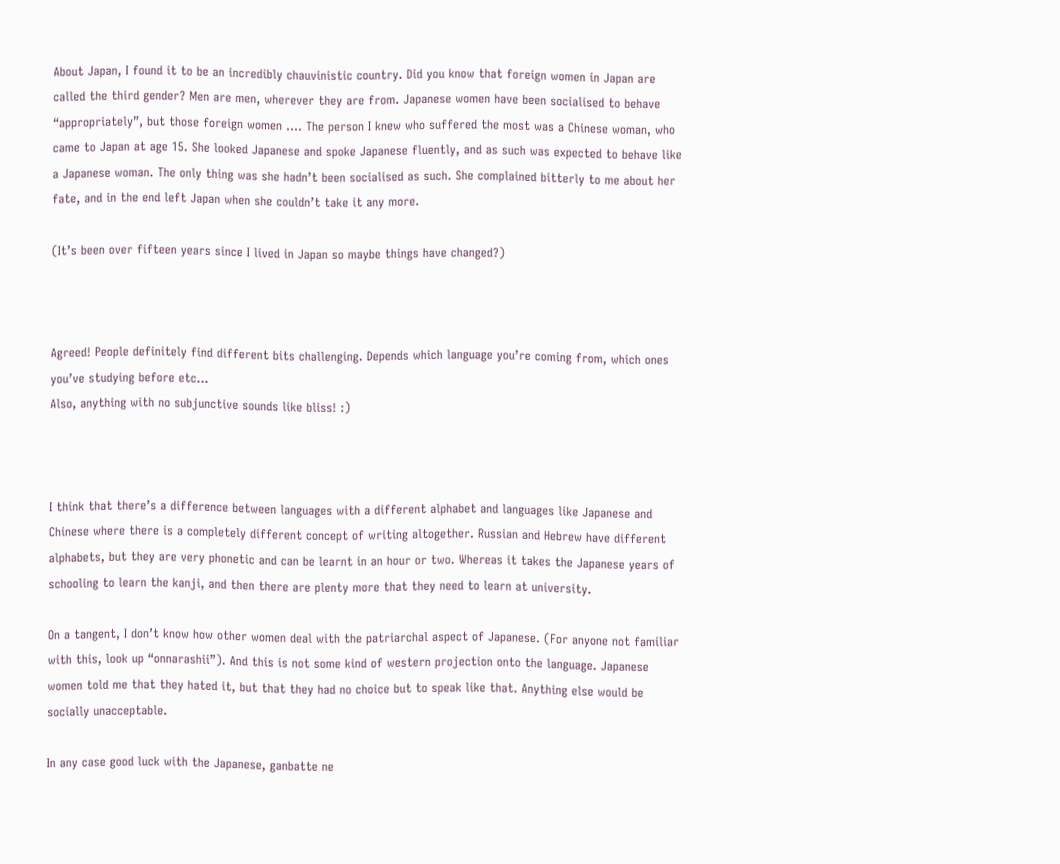About Japan, I found it to be an incredibly chauvinistic country. Did you know that foreign women in Japan are called the third gender? Men are men, wherever they are from. Japanese women have been socialised to behave “appropriately”, but those foreign women .... The person I knew who suffered the most was a Chinese woman, who came to Japan at age 15. She looked Japanese and spoke Japanese fluently, and as such was expected to behave like a Japanese woman. The only thing was she hadn’t been socialised as such. She complained bitterly to me about her fate, and in the end left Japan when she couldn’t take it any more.

(It’s been over fifteen years since I lived in Japan so maybe things have changed?)



Agreed! People definitely find different bits challenging. Depends which language you’re coming from, which ones you’ve studying before etc...
Also, anything with no subjunctive sounds like bliss! :)



I think that there’s a difference between languages with a different alphabet and languages like Japanese and Chinese where there is a completely different concept of writing altogether. Russian and Hebrew have different alphabets, but they are very phonetic and can be learnt in an hour or two. Whereas it takes the Japanese years of schooling to learn the kanji, and then there are plenty more that they need to learn at university.

On a tangent, I don’t know how other women deal with the patriarchal aspect of Japanese. (For anyone not familiar with this, look up “onnarashii”). And this is not some kind of western projection onto the language. Japanese women told me that they hated it, but that they had no choice but to speak like that. Anything else would be socially unacceptable.

In any case good luck with the Japanese, ganbatte ne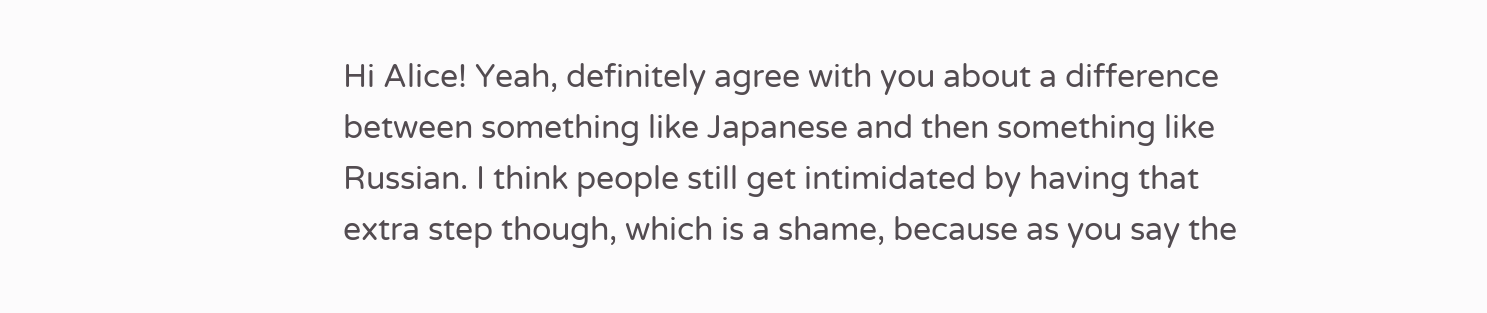Hi Alice! Yeah, definitely agree with you about a difference between something like Japanese and then something like Russian. I think people still get intimidated by having that extra step though, which is a shame, because as you say the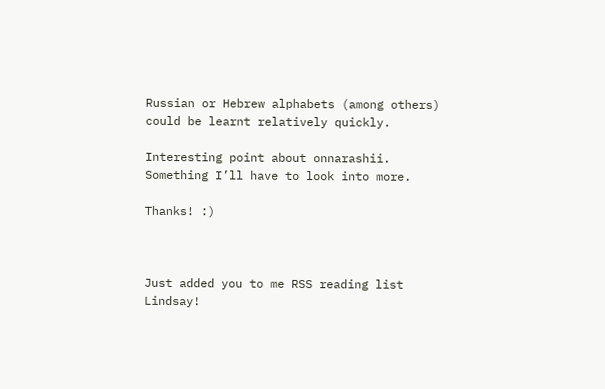Russian or Hebrew alphabets (among others) could be learnt relatively quickly.

Interesting point about onnarashii. Something I’ll have to look into more.

Thanks! :)



Just added you to me RSS reading list Lindsay!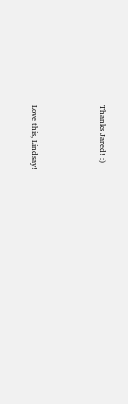Thanks Jared! :)



Love this, Lindsay!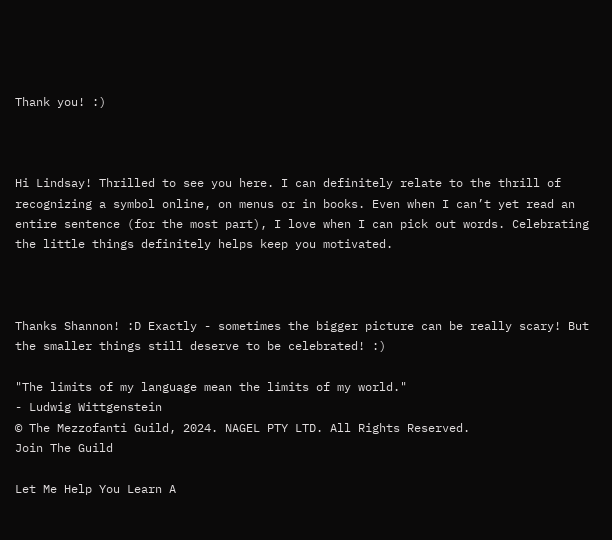Thank you! :)



Hi Lindsay! Thrilled to see you here. I can definitely relate to the thrill of recognizing a symbol online, on menus or in books. Even when I can’t yet read an entire sentence (for the most part), I love when I can pick out words. Celebrating the little things definitely helps keep you motivated.



Thanks Shannon! :D Exactly - sometimes the bigger picture can be really scary! But the smaller things still deserve to be celebrated! :)

"The limits of my language mean the limits of my world."
- Ludwig Wittgenstein
© The Mezzofanti Guild, 2024. NAGEL PTY LTD. All Rights Reserved.
Join The Guild

Let Me Help You Learn A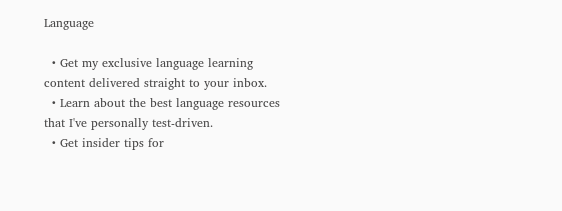Language

  • Get my exclusive language learning content delivered straight to your inbox.
  • Learn about the best language resources that I've personally test-driven.
  • Get insider tips for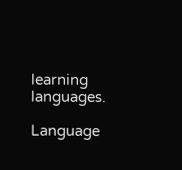learning languages.

Language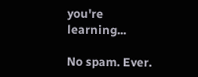you're learning...

No spam. Ever.